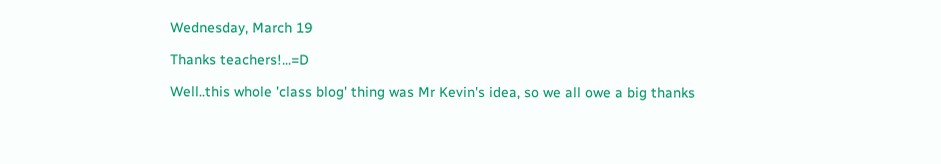Wednesday, March 19

Thanks teachers!...=D

Well..this whole 'class blog' thing was Mr Kevin's idea, so we all owe a big thanks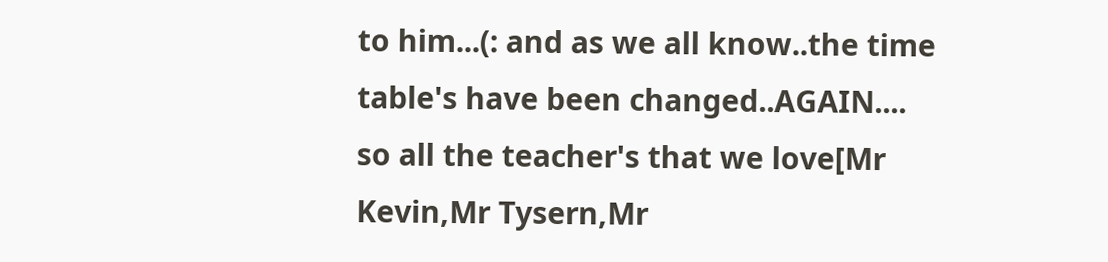to him...(: and as we all know..the time table's have been changed..AGAIN....
so all the teacher's that we love[Mr Kevin,Mr Tysern,Mr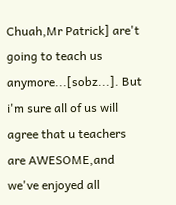Chuah,Mr Patrick] are't going to teach us anymore...[sobz...]. But i'm sure all of us will agree that u teachers are AWESOME,and we've enjoyed all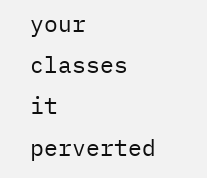your classes it perverted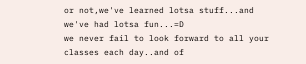or not,we've learned lotsa stuff...and we've had lotsa fun...=D
we never fail to look forward to all your classes each day..and of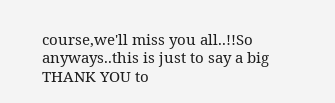course,we'll miss you all..!!So anyways..this is just to say a big
THANK YOU to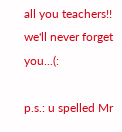all you teachers!! we'll never forget you...(:

p.s.: u spelled Mr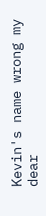Kevin's name wrong my dear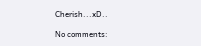Cherish...xD..

No comments: